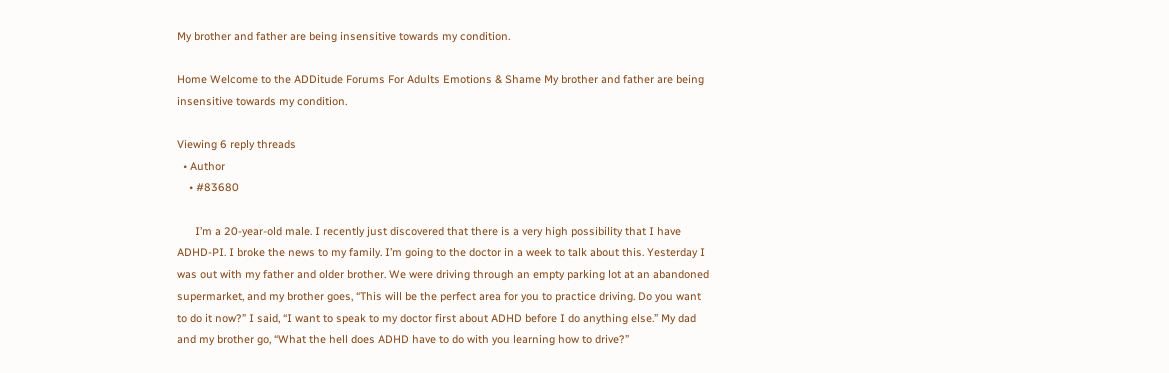My brother and father are being insensitive towards my condition.

Home Welcome to the ADDitude Forums For Adults Emotions & Shame My brother and father are being insensitive towards my condition.

Viewing 6 reply threads
  • Author
    • #83680

      I’m a 20-year-old male. I recently just discovered that there is a very high possibility that I have ADHD-PI. I broke the news to my family. I’m going to the doctor in a week to talk about this. Yesterday I was out with my father and older brother. We were driving through an empty parking lot at an abandoned supermarket, and my brother goes, “This will be the perfect area for you to practice driving. Do you want to do it now?” I said, “I want to speak to my doctor first about ADHD before I do anything else.” My dad and my brother go, “What the hell does ADHD have to do with you learning how to drive?”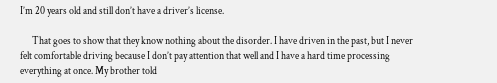I’m 20 years old and still don’t have a driver’s license.

      That goes to show that they know nothing about the disorder. I have driven in the past, but I never felt comfortable driving because I don’t pay attention that well and I have a hard time processing everything at once. My brother told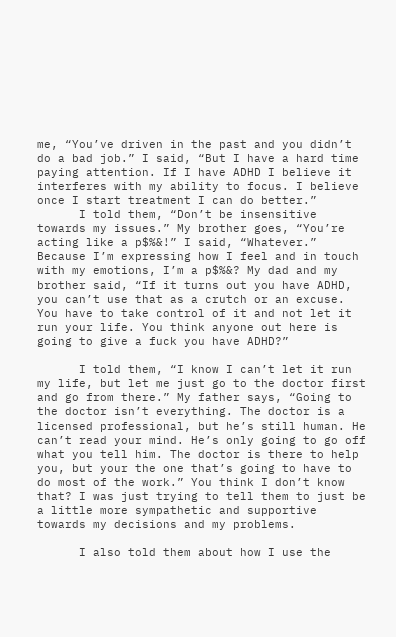me, “You’ve driven in the past and you didn’t do a bad job.” I said, “But I have a hard time paying attention. If I have ADHD I believe it interferes with my ability to focus. I believe once I start treatment I can do better.”
      I told them, “Don’t be insensitive towards my issues.” My brother goes, “You’re acting like a p$%&!” I said, “Whatever.” Because I’m expressing how I feel and in touch with my emotions, I’m a p$%&? My dad and my brother said, “If it turns out you have ADHD, you can’t use that as a crutch or an excuse. You have to take control of it and not let it run your life. You think anyone out here is going to give a fuck you have ADHD?”

      I told them, “I know I can’t let it run my life, but let me just go to the doctor first and go from there.” My father says, “Going to the doctor isn’t everything. The doctor is a licensed professional, but he’s still human. He can’t read your mind. He’s only going to go off what you tell him. The doctor is there to help you, but your the one that’s going to have to do most of the work.” You think I don’t know that? I was just trying to tell them to just be a little more sympathetic and supportive towards my decisions and my problems.

      I also told them about how I use the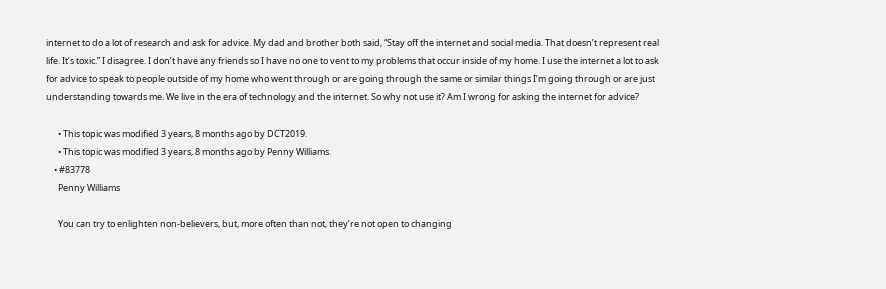internet to do a lot of research and ask for advice. My dad and brother both said, “Stay off the internet and social media. That doesn’t represent real life. It’s toxic.” I disagree. I don’t have any friends so I have no one to vent to my problems that occur inside of my home. I use the internet a lot to ask for advice to speak to people outside of my home who went through or are going through the same or similar things I’m going through or are just understanding towards me. We live in the era of technology and the internet. So why not use it? Am I wrong for asking the internet for advice?

      • This topic was modified 3 years, 8 months ago by DCT2019.
      • This topic was modified 3 years, 8 months ago by Penny Williams.
    • #83778
      Penny Williams

      You can try to enlighten non-believers, but, more often than not, they’re not open to changing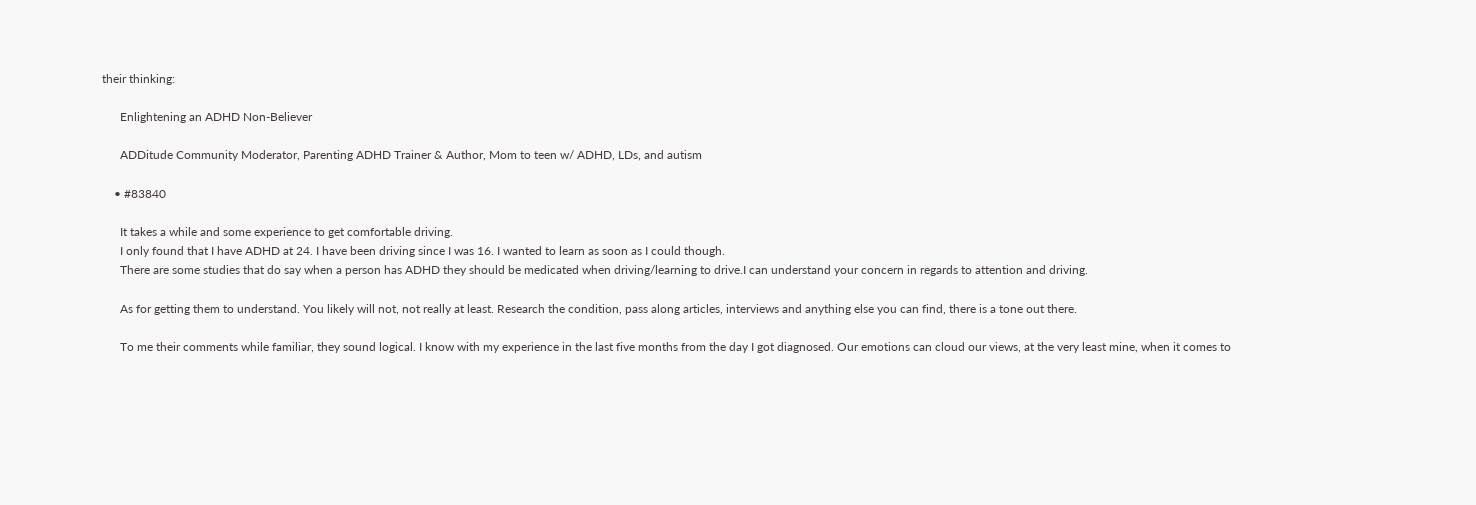their thinking:

      Enlightening an ADHD Non-Believer

      ADDitude Community Moderator, Parenting ADHD Trainer & Author, Mom to teen w/ ADHD, LDs, and autism

    • #83840

      It takes a while and some experience to get comfortable driving.
      I only found that I have ADHD at 24. I have been driving since I was 16. I wanted to learn as soon as I could though.
      There are some studies that do say when a person has ADHD they should be medicated when driving/learning to drive.I can understand your concern in regards to attention and driving.

      As for getting them to understand. You likely will not, not really at least. Research the condition, pass along articles, interviews and anything else you can find, there is a tone out there.

      To me their comments while familiar, they sound logical. I know with my experience in the last five months from the day I got diagnosed. Our emotions can cloud our views, at the very least mine, when it comes to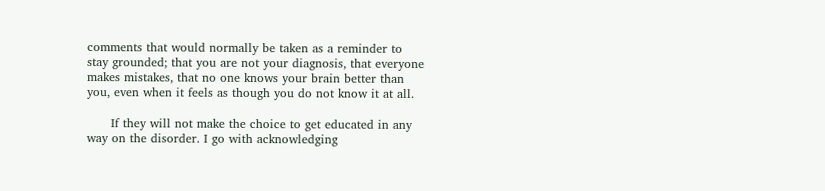comments that would normally be taken as a reminder to stay grounded; that you are not your diagnosis, that everyone makes mistakes, that no one knows your brain better than you, even when it feels as though you do not know it at all.

      If they will not make the choice to get educated in any way on the disorder. I go with acknowledging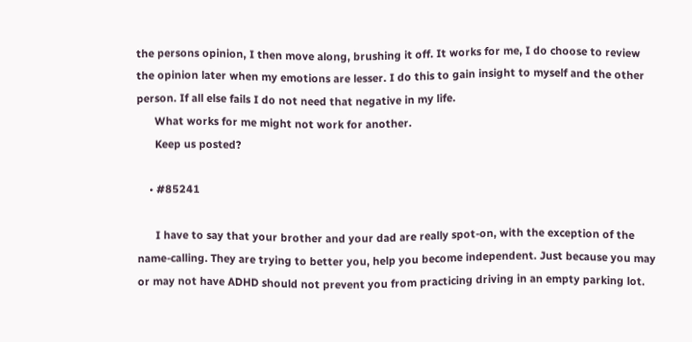the persons opinion, I then move along, brushing it off. It works for me, I do choose to review the opinion later when my emotions are lesser. I do this to gain insight to myself and the other person. If all else fails I do not need that negative in my life.
      What works for me might not work for another.
      Keep us posted?

    • #85241

      I have to say that your brother and your dad are really spot-on, with the exception of the name-calling. They are trying to better you, help you become independent. Just because you may or may not have ADHD should not prevent you from practicing driving in an empty parking lot.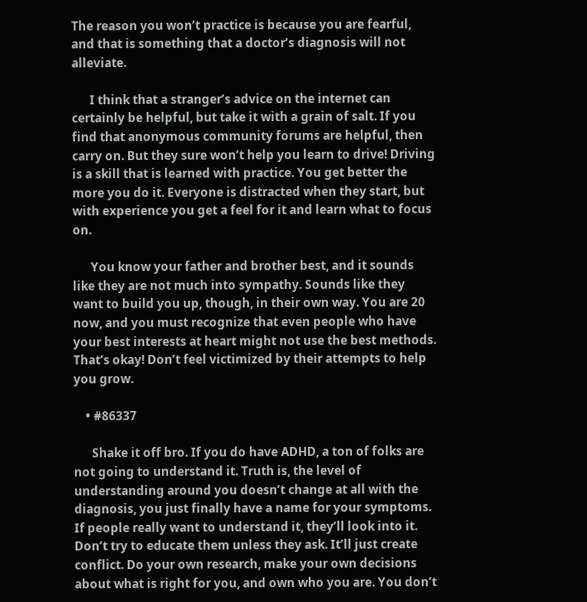The reason you won’t practice is because you are fearful, and that is something that a doctor’s diagnosis will not alleviate.

      I think that a stranger’s advice on the internet can certainly be helpful, but take it with a grain of salt. If you find that anonymous community forums are helpful, then carry on. But they sure won’t help you learn to drive! Driving is a skill that is learned with practice. You get better the more you do it. Everyone is distracted when they start, but with experience you get a feel for it and learn what to focus on.

      You know your father and brother best, and it sounds like they are not much into sympathy. Sounds like they want to build you up, though, in their own way. You are 20 now, and you must recognize that even people who have your best interests at heart might not use the best methods. That’s okay! Don’t feel victimized by their attempts to help you grow.

    • #86337

      Shake it off bro. If you do have ADHD, a ton of folks are not going to understand it. Truth is, the level of understanding around you doesn’t change at all with the diagnosis, you just finally have a name for your symptoms. If people really want to understand it, they’ll look into it. Don’t try to educate them unless they ask. It’ll just create conflict. Do your own research, make your own decisions about what is right for you, and own who you are. You don’t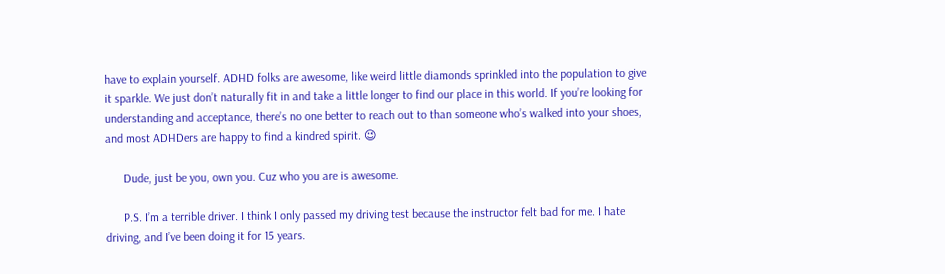have to explain yourself. ADHD folks are awesome, like weird little diamonds sprinkled into the population to give it sparkle. We just don’t naturally fit in and take a little longer to find our place in this world. If you’re looking for understanding and acceptance, there’s no one better to reach out to than someone who’s walked into your shoes, and most ADHDers are happy to find a kindred spirit. 😉

      Dude, just be you, own you. Cuz who you are is awesome.

      P.S. I’m a terrible driver. I think I only passed my driving test because the instructor felt bad for me. I hate driving, and I’ve been doing it for 15 years.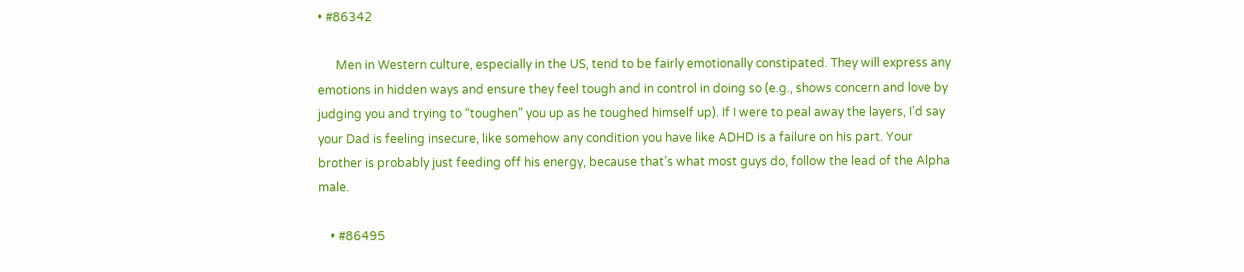• #86342

      Men in Western culture, especially in the US, tend to be fairly emotionally constipated. They will express any emotions in hidden ways and ensure they feel tough and in control in doing so (e.g., shows concern and love by judging you and trying to “toughen” you up as he toughed himself up). If I were to peal away the layers, I’d say your Dad is feeling insecure, like somehow any condition you have like ADHD is a failure on his part. Your brother is probably just feeding off his energy, because that’s what most guys do, follow the lead of the Alpha male.

    • #86495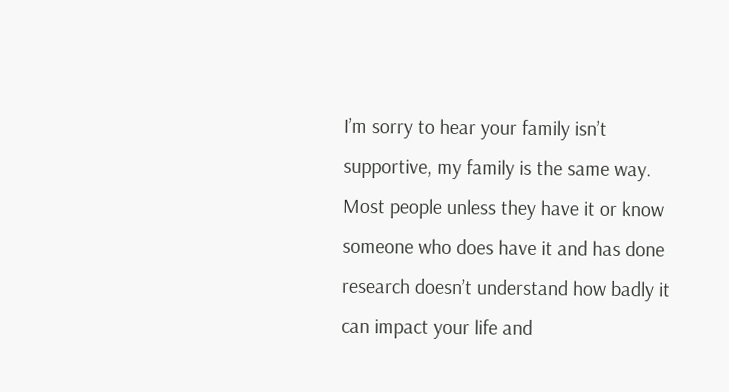I’m sorry to hear your family isn’t supportive, my family is the same way. Most people unless they have it or know someone who does have it and has done research doesn’t understand how badly it can impact your life and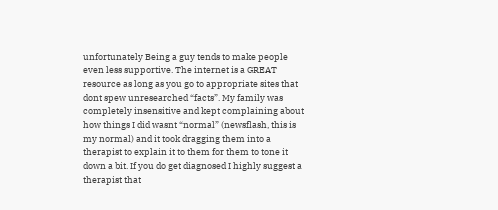unfortunately Being a guy tends to make people even less supportive. The internet is a GREAT resource as long as you go to appropriate sites that dont spew unresearched “facts”. My family was completely insensitive and kept complaining about how things I did wasnt “normal” (newsflash, this is my normal) and it took dragging them into a therapist to explain it to them for them to tone it down a bit. If you do get diagnosed I highly suggest a therapist that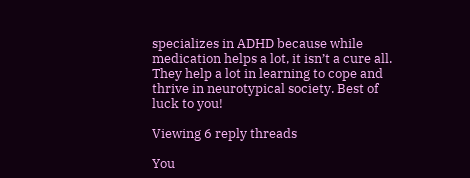specializes in ADHD because while medication helps a lot, it isn’t a cure all. They help a lot in learning to cope and thrive in neurotypical society. Best of luck to you!

Viewing 6 reply threads

You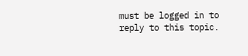must be logged in to reply to this topic.